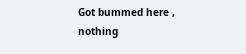Got bummed here ,  nothing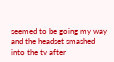seemed to be going my way and the headset smashed into the tv after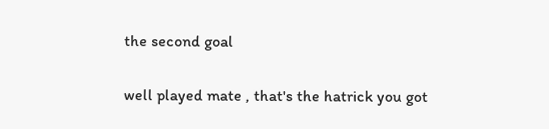the second goal

well played mate , that's the hatrick you got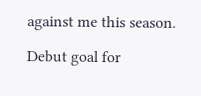against me this season.

Debut goal for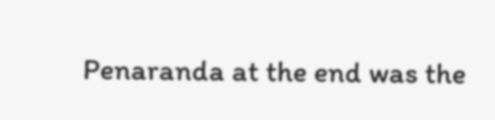Penaranda at the end was the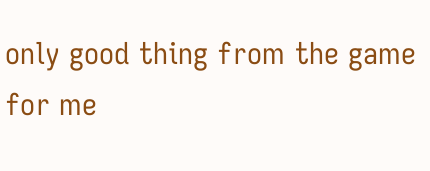only good thing from the game for me